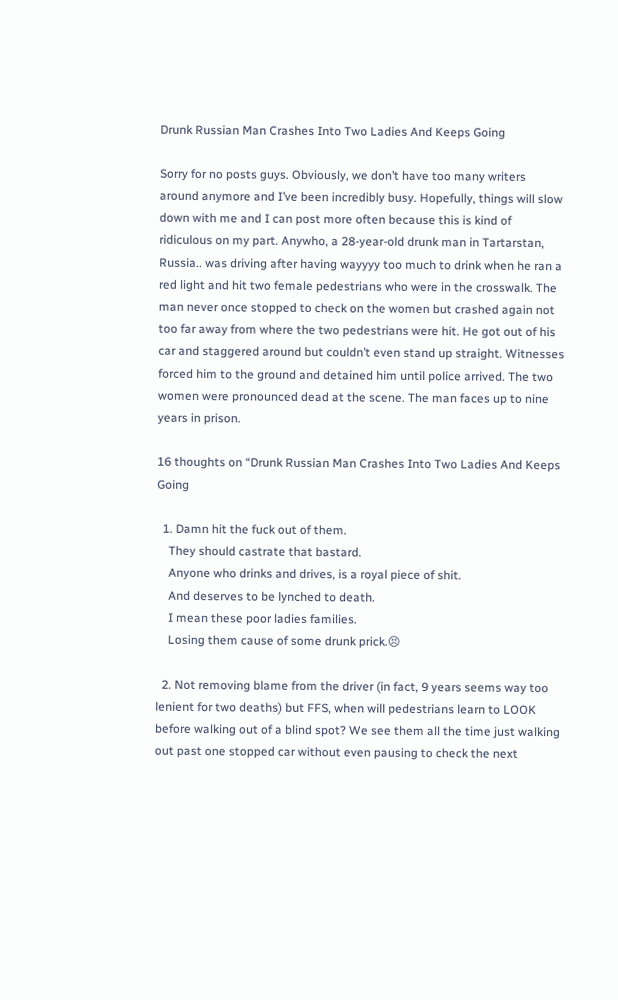Drunk Russian Man Crashes Into Two Ladies And Keeps Going

Sorry for no posts guys. Obviously, we don’t have too many writers around anymore and I’ve been incredibly busy. Hopefully, things will slow down with me and I can post more often because this is kind of ridiculous on my part. Anywho, a 28-year-old drunk man in Tartarstan, Russia.. was driving after having wayyyy too much to drink when he ran a red light and hit two female pedestrians who were in the crosswalk. The man never once stopped to check on the women but crashed again not too far away from where the two pedestrians were hit. He got out of his car and staggered around but couldn’t even stand up straight. Witnesses forced him to the ground and detained him until police arrived. The two women were pronounced dead at the scene. The man faces up to nine years in prison.

16 thoughts on “Drunk Russian Man Crashes Into Two Ladies And Keeps Going

  1. Damn hit the fuck out of them.
    They should castrate that bastard.
    Anyone who drinks and drives, is a royal piece of shit.
    And deserves to be lynched to death.
    I mean these poor ladies families.
    Losing them cause of some drunk prick.😣

  2. Not removing blame from the driver (in fact, 9 years seems way too lenient for two deaths) but FFS, when will pedestrians learn to LOOK before walking out of a blind spot? We see them all the time just walking out past one stopped car without even pausing to check the next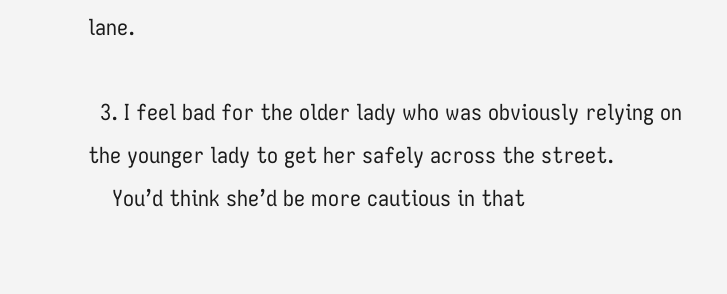lane.

  3. I feel bad for the older lady who was obviously relying on the younger lady to get her safely across the street.
    You’d think she’d be more cautious in that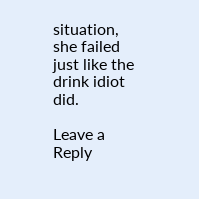situation, she failed just like the drink idiot did.

Leave a Reply